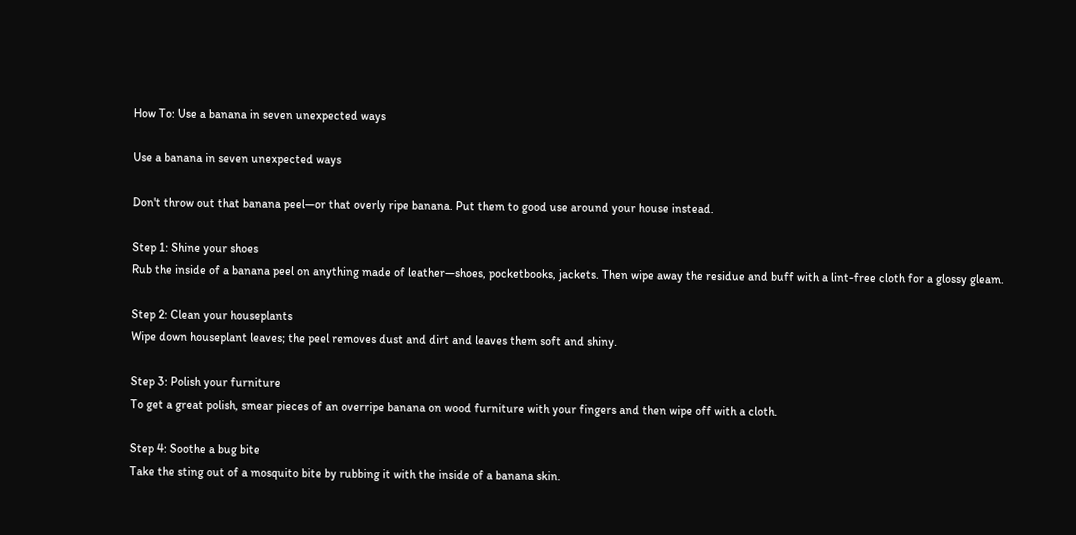How To: Use a banana in seven unexpected ways

Use a banana in seven unexpected ways

Don't throw out that banana peel—or that overly ripe banana. Put them to good use around your house instead.

Step 1: Shine your shoes
Rub the inside of a banana peel on anything made of leather—shoes, pocketbooks, jackets. Then wipe away the residue and buff with a lint-free cloth for a glossy gleam.

Step 2: Clean your houseplants
Wipe down houseplant leaves; the peel removes dust and dirt and leaves them soft and shiny.

Step 3: Polish your furniture
To get a great polish, smear pieces of an overripe banana on wood furniture with your fingers and then wipe off with a cloth.

Step 4: Soothe a bug bite
Take the sting out of a mosquito bite by rubbing it with the inside of a banana skin.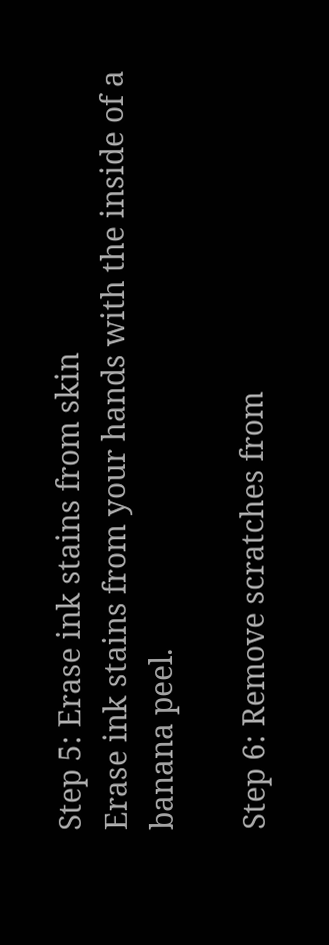Step 5: Erase ink stains from skin
Erase ink stains from your hands with the inside of a banana peel.

Step 6: Remove scratches from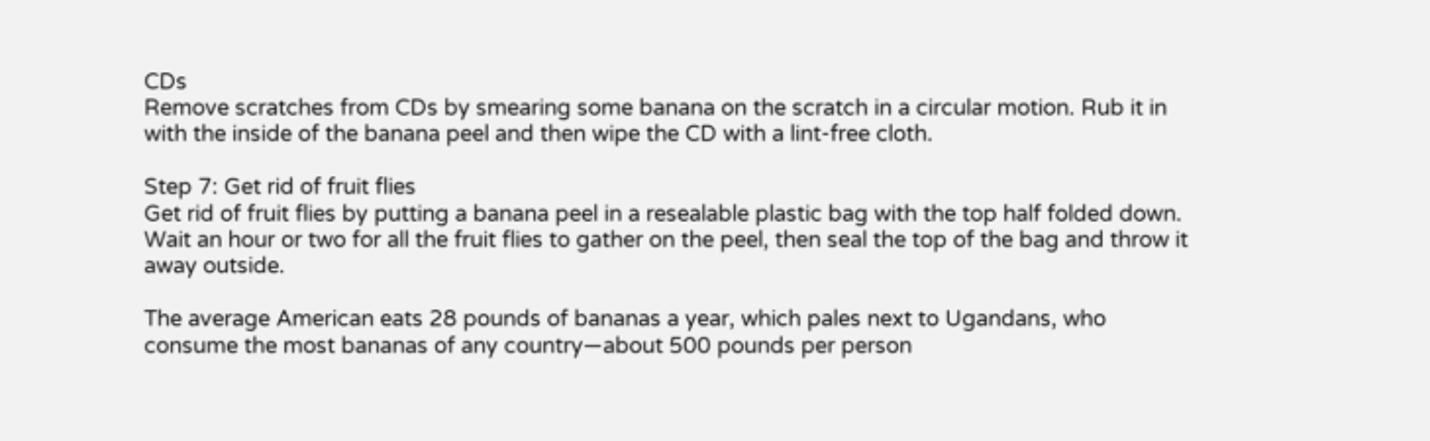CDs
Remove scratches from CDs by smearing some banana on the scratch in a circular motion. Rub it in with the inside of the banana peel and then wipe the CD with a lint-free cloth.

Step 7: Get rid of fruit flies
Get rid of fruit flies by putting a banana peel in a resealable plastic bag with the top half folded down. Wait an hour or two for all the fruit flies to gather on the peel, then seal the top of the bag and throw it away outside.

The average American eats 28 pounds of bananas a year, which pales next to Ugandans, who consume the most bananas of any country—about 500 pounds per person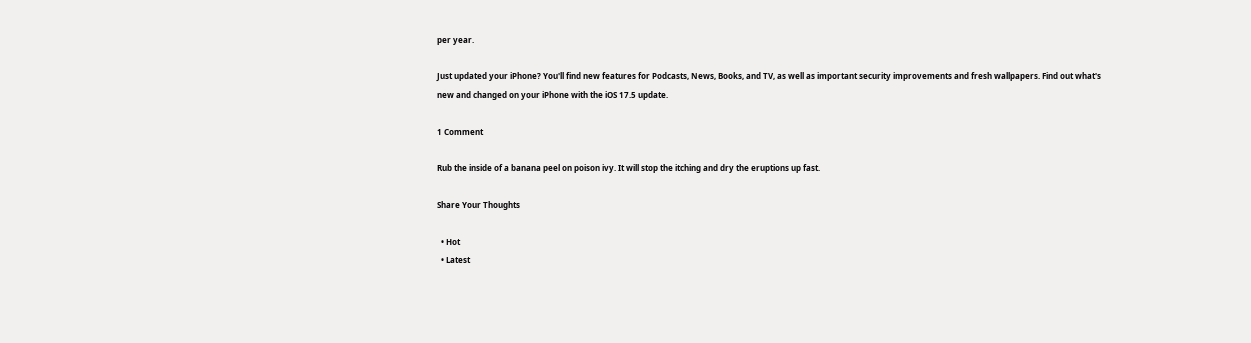per year.

Just updated your iPhone? You'll find new features for Podcasts, News, Books, and TV, as well as important security improvements and fresh wallpapers. Find out what's new and changed on your iPhone with the iOS 17.5 update.

1 Comment

Rub the inside of a banana peel on poison ivy. It will stop the itching and dry the eruptions up fast.

Share Your Thoughts

  • Hot
  • Latest